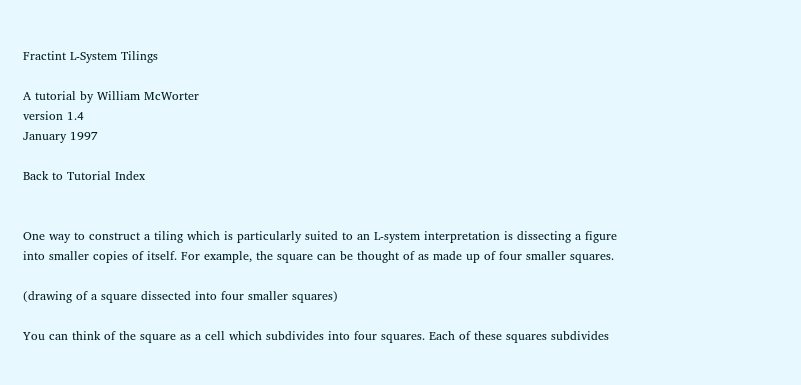Fractint L-System Tilings

A tutorial by William McWorter
version 1.4
January 1997

Back to Tutorial Index


One way to construct a tiling which is particularly suited to an L-system interpretation is dissecting a figure into smaller copies of itself. For example, the square can be thought of as made up of four smaller squares.

(drawing of a square dissected into four smaller squares)

You can think of the square as a cell which subdivides into four squares. Each of these squares subdivides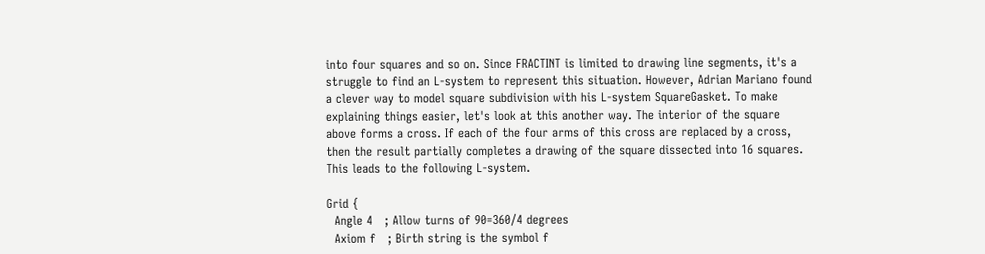into four squares and so on. Since FRACTINT is limited to drawing line segments, it's a struggle to find an L-system to represent this situation. However, Adrian Mariano found a clever way to model square subdivision with his L-system SquareGasket. To make explaining things easier, let's look at this another way. The interior of the square above forms a cross. If each of the four arms of this cross are replaced by a cross, then the result partially completes a drawing of the square dissected into 16 squares. This leads to the following L-system.

Grid {
  Angle 4   ; Allow turns of 90=360/4 degrees
  Axiom f   ; Birth string is the symbol f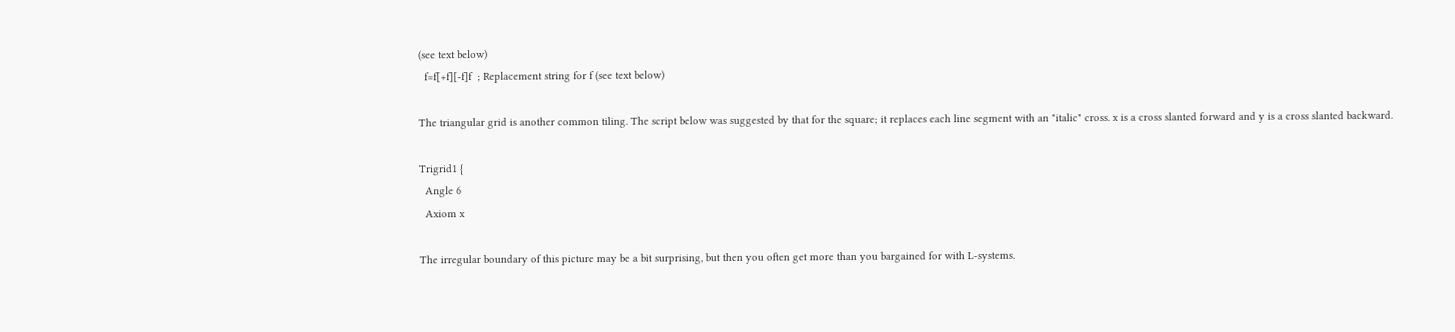(see text below)
  f=f[+f][-f]f  ; Replacement string for f (see text below)

The triangular grid is another common tiling. The script below was suggested by that for the square; it replaces each line segment with an "italic" cross. x is a cross slanted forward and y is a cross slanted backward.

Trigrid1 {
  Angle 6
  Axiom x

The irregular boundary of this picture may be a bit surprising, but then you often get more than you bargained for with L-systems.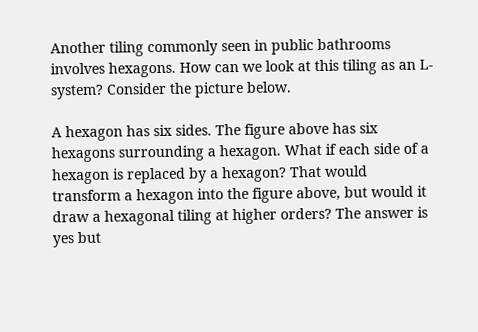Another tiling commonly seen in public bathrooms involves hexagons. How can we look at this tiling as an L-system? Consider the picture below.

A hexagon has six sides. The figure above has six hexagons surrounding a hexagon. What if each side of a hexagon is replaced by a hexagon? That would transform a hexagon into the figure above, but would it draw a hexagonal tiling at higher orders? The answer is yes but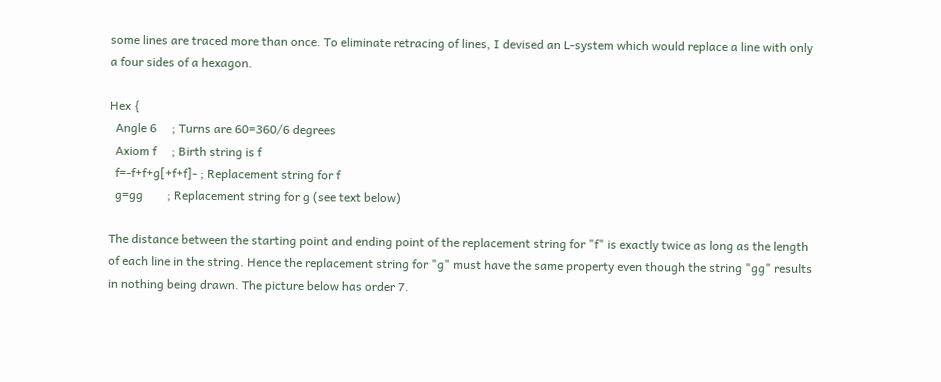some lines are traced more than once. To eliminate retracing of lines, I devised an L-system which would replace a line with only a four sides of a hexagon.

Hex {
  Angle 6     ; Turns are 60=360/6 degrees
  Axiom f     ; Birth string is f
  f=-f+f+g[+f+f]- ; Replacement string for f
  g=gg        ; Replacement string for g (see text below)

The distance between the starting point and ending point of the replacement string for "f" is exactly twice as long as the length of each line in the string. Hence the replacement string for "g" must have the same property even though the string "gg" results in nothing being drawn. The picture below has order 7.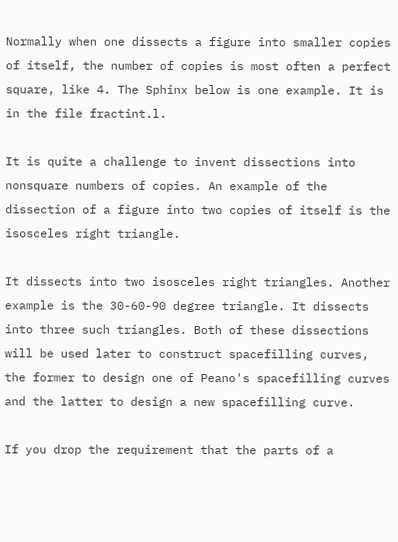Normally when one dissects a figure into smaller copies of itself, the number of copies is most often a perfect square, like 4. The Sphinx below is one example. It is in the file fractint.l.

It is quite a challenge to invent dissections into nonsquare numbers of copies. An example of the dissection of a figure into two copies of itself is the isosceles right triangle.

It dissects into two isosceles right triangles. Another example is the 30-60-90 degree triangle. It dissects into three such triangles. Both of these dissections will be used later to construct spacefilling curves, the former to design one of Peano's spacefilling curves and the latter to design a new spacefilling curve.

If you drop the requirement that the parts of a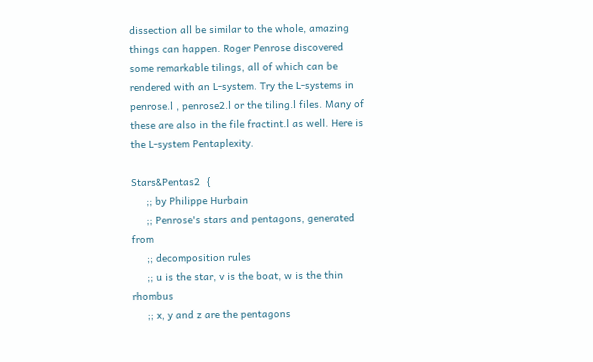dissection all be similar to the whole, amazing things can happen. Roger Penrose discovered some remarkable tilings, all of which can be rendered with an L-system. Try the L-systems in penrose.l , penrose2.l or the tiling.l files. Many of these are also in the file fractint.l as well. Here is the L-system Pentaplexity.

Stars&Pentas2  {
     ;; by Philippe Hurbain
     ;; Penrose's stars and pentagons, generated from
     ;; decomposition rules
     ;; u is the star, v is the boat, w is the thin rhombus
     ;; x, y and z are the pentagons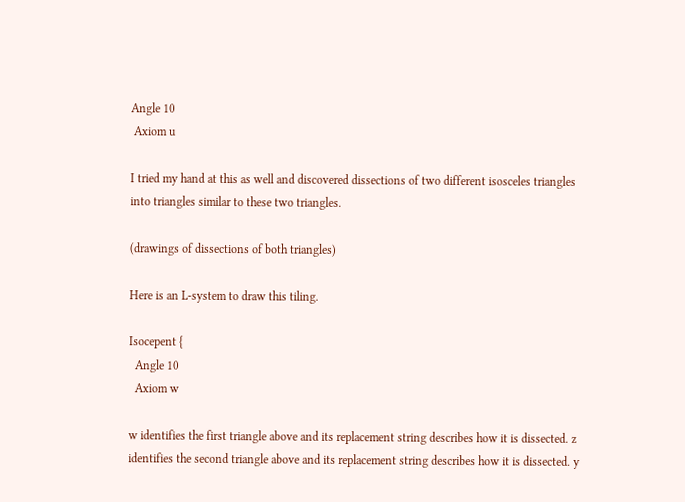Angle 10
 Axiom u

I tried my hand at this as well and discovered dissections of two different isosceles triangles into triangles similar to these two triangles.

(drawings of dissections of both triangles)

Here is an L-system to draw this tiling.

Isocepent {
  Angle 10
  Axiom w

w identifies the first triangle above and its replacement string describes how it is dissected. z identifies the second triangle above and its replacement string describes how it is dissected. y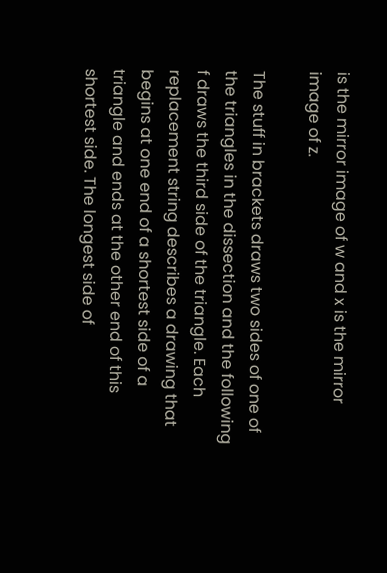is the mirror image of w and x is the mirror image of z.

The stuff in brackets draws two sides of one of the triangles in the dissection and the following f draws the third side of the triangle. Each replacement string describes a drawing that begins at one end of a shortest side of a triangle and ends at the other end of this shortest side. The longest side of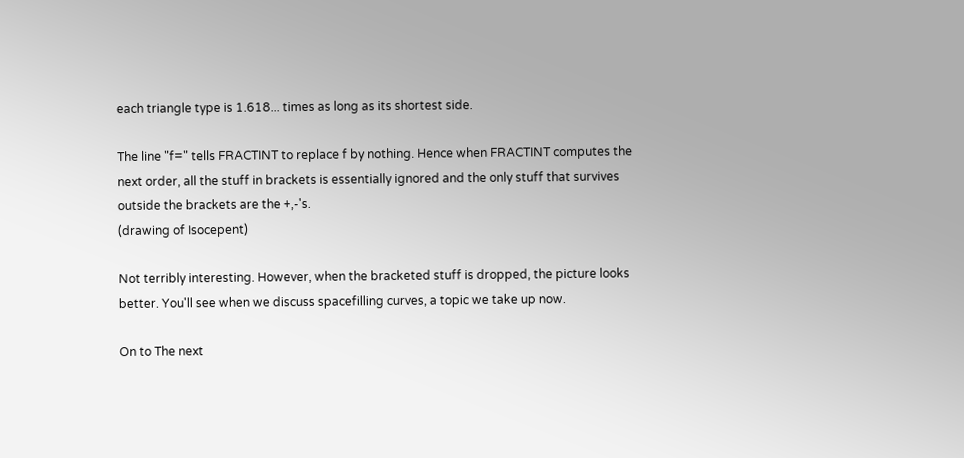each triangle type is 1.618... times as long as its shortest side.

The line "f=" tells FRACTINT to replace f by nothing. Hence when FRACTINT computes the next order, all the stuff in brackets is essentially ignored and the only stuff that survives outside the brackets are the +,-'s.
(drawing of Isocepent)

Not terribly interesting. However, when the bracketed stuff is dropped, the picture looks better. You'll see when we discuss spacefilling curves, a topic we take up now.

On to The next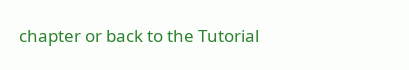chapter or back to the Tutorial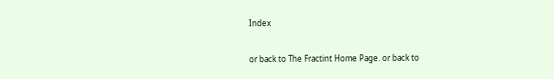Index

or back to The Fractint Home Page. or back to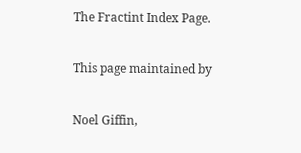The Fractint Index Page.

This page maintained by

Noel Giffin,